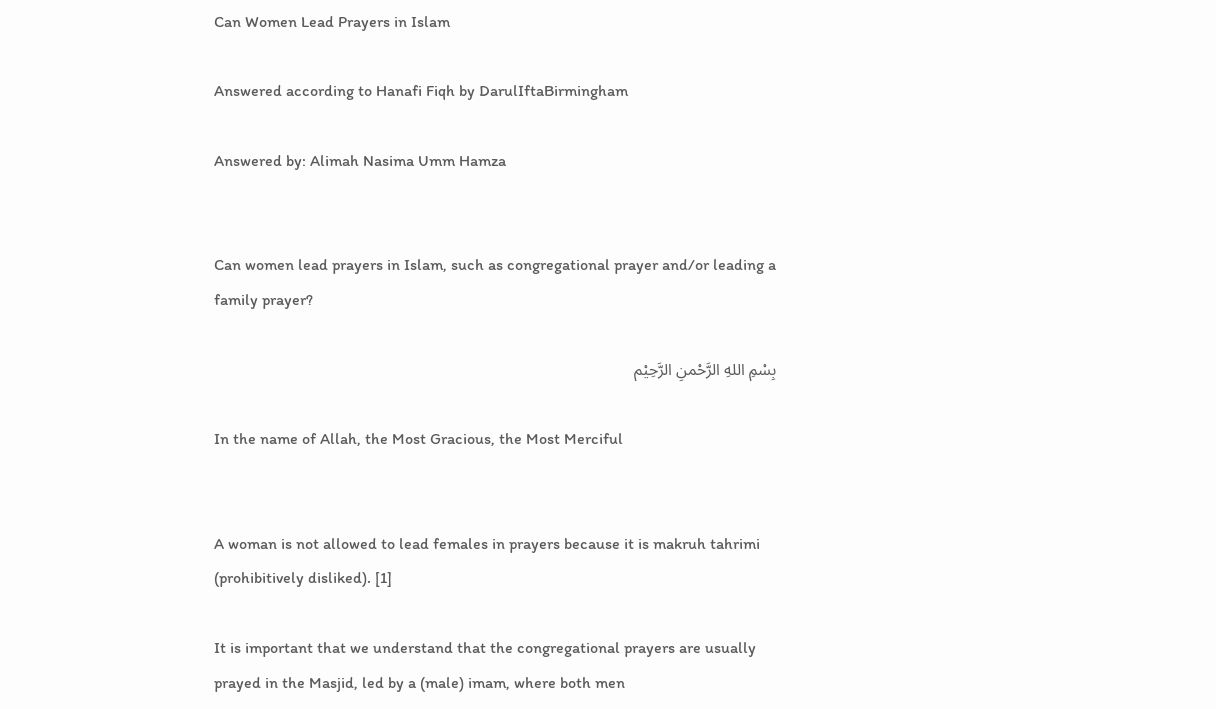Can Women Lead Prayers in Islam

Answered according to Hanafi Fiqh by DarulIftaBirmingham

Answered by: Alimah Nasima Umm Hamza


Can women lead prayers in Islam, such as congregational prayer and/or leading a family prayer?

بِسْمِ اللهِ الرَّحْمنِ الرَّحِيْم

In the name of Allah, the Most Gracious, the Most Merciful


A woman is not allowed to lead females in prayers because it is makruh tahrimi (prohibitively disliked). [1]

It is important that we understand that the congregational prayers are usually prayed in the Masjid, led by a (male) imam, where both men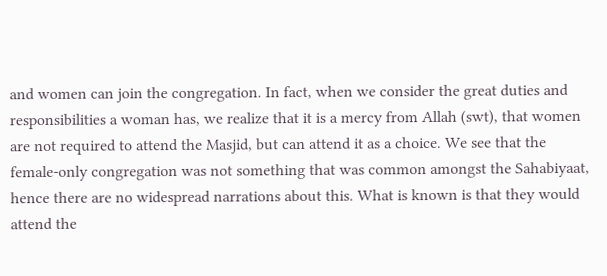and women can join the congregation. In fact, when we consider the great duties and responsibilities a woman has, we realize that it is a mercy from Allah (swt), that women are not required to attend the Masjid, but can attend it as a choice. We see that the female-only congregation was not something that was common amongst the Sahabiyaat, hence there are no widespread narrations about this. What is known is that they would attend the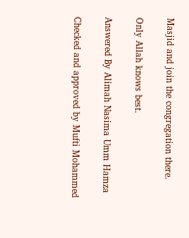Masjid and join the congregation there.

Only Allah knows best.

Answered By Alimah Nasima Umm Hamza

Checked and approved by Mufti Mohammed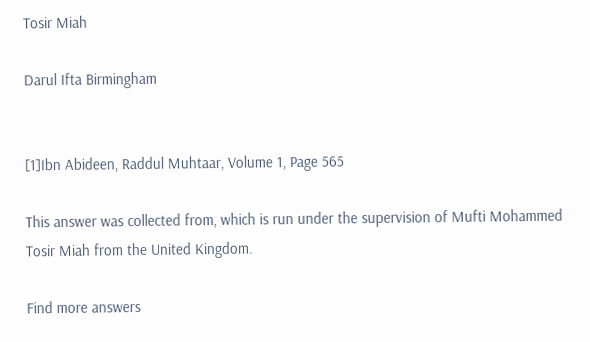Tosir Miah

Darul Ifta Birmingham


[1]Ibn Abideen, Raddul Muhtaar, Volume 1, Page 565

This answer was collected from, which is run under the supervision of Mufti Mohammed Tosir Miah from the United Kingdom.

Find more answers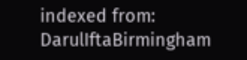indexed from: DarulIftaBirmingham